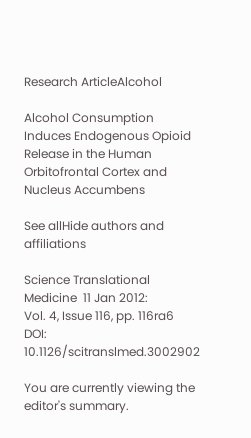Research ArticleAlcohol

Alcohol Consumption Induces Endogenous Opioid Release in the Human Orbitofrontal Cortex and Nucleus Accumbens

See allHide authors and affiliations

Science Translational Medicine  11 Jan 2012:
Vol. 4, Issue 116, pp. 116ra6
DOI: 10.1126/scitranslmed.3002902

You are currently viewing the editor's summary.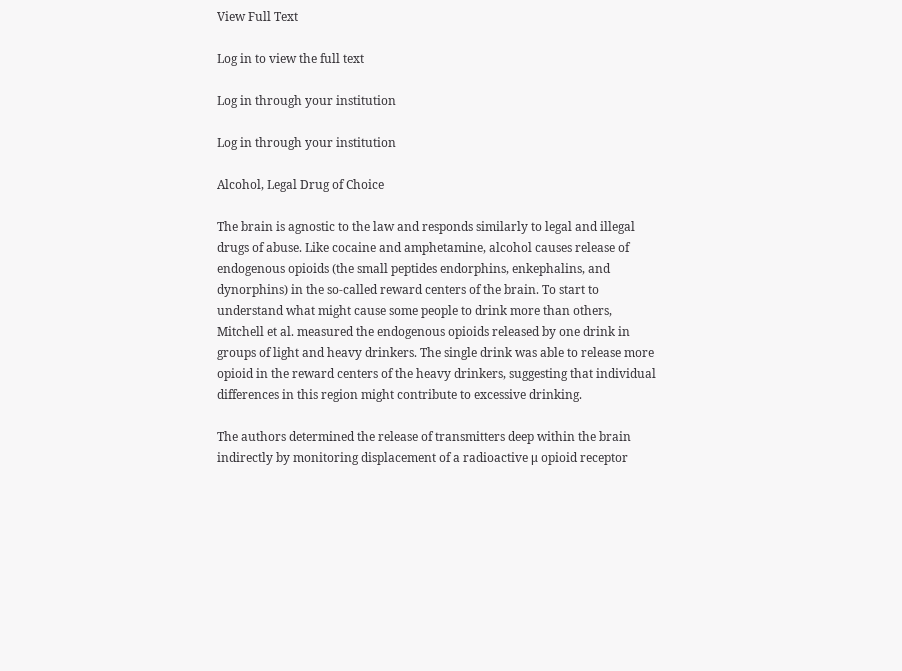View Full Text

Log in to view the full text

Log in through your institution

Log in through your institution

Alcohol, Legal Drug of Choice

The brain is agnostic to the law and responds similarly to legal and illegal drugs of abuse. Like cocaine and amphetamine, alcohol causes release of endogenous opioids (the small peptides endorphins, enkephalins, and dynorphins) in the so-called reward centers of the brain. To start to understand what might cause some people to drink more than others, Mitchell et al. measured the endogenous opioids released by one drink in groups of light and heavy drinkers. The single drink was able to release more opioid in the reward centers of the heavy drinkers, suggesting that individual differences in this region might contribute to excessive drinking.

The authors determined the release of transmitters deep within the brain indirectly by monitoring displacement of a radioactive μ opioid receptor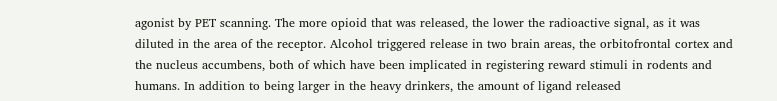agonist by PET scanning. The more opioid that was released, the lower the radioactive signal, as it was diluted in the area of the receptor. Alcohol triggered release in two brain areas, the orbitofrontal cortex and the nucleus accumbens, both of which have been implicated in registering reward stimuli in rodents and humans. In addition to being larger in the heavy drinkers, the amount of ligand released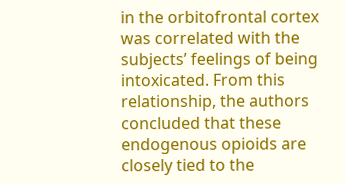in the orbitofrontal cortex was correlated with the subjects’ feelings of being intoxicated. From this relationship, the authors concluded that these endogenous opioids are closely tied to the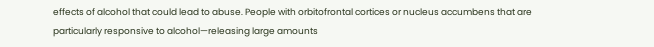effects of alcohol that could lead to abuse. People with orbitofrontal cortices or nucleus accumbens that are particularly responsive to alcohol—releasing large amounts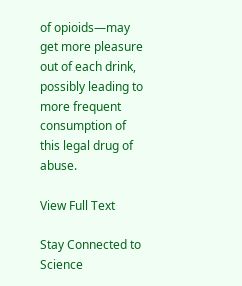of opioids—may get more pleasure out of each drink, possibly leading to more frequent consumption of this legal drug of abuse.

View Full Text

Stay Connected to Science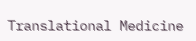Translational Medicine